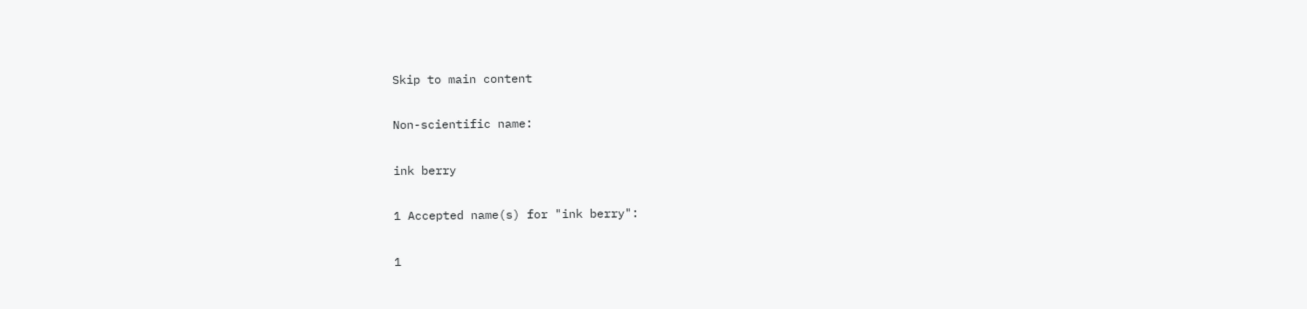Skip to main content

Non-scientific name:

ink berry

1 Accepted name(s) for "ink berry":

1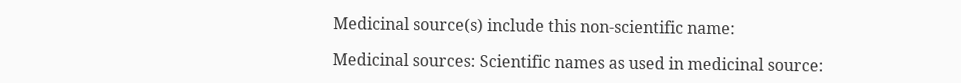Medicinal source(s) include this non-scientific name:

Medicinal sources: Scientific names as used in medicinal source: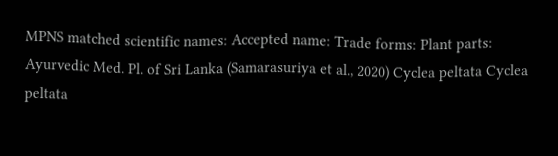MPNS matched scientific names: Accepted name: Trade forms: Plant parts:
Ayurvedic Med. Pl. of Sri Lanka (Samarasuriya et al., 2020) Cyclea peltata Cyclea peltata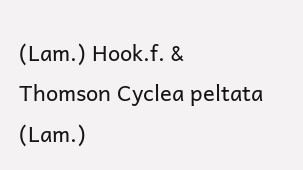(Lam.) Hook.f. & Thomson Cyclea peltata (Lam.)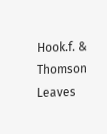Hook.f. & Thomson Leaves